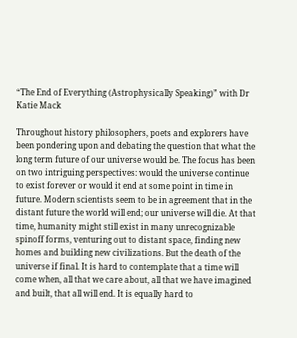“The End of Everything (Astrophysically Speaking)” with Dr Katie Mack

Throughout history philosophers, poets and explorers have been pondering upon and debating the question that what the long term future of our universe would be. The focus has been on two intriguing perspectives: would the universe continue to exist forever or would it end at some point in time in future. Modern scientists seem to be in agreement that in the distant future the world will end; our universe will die. At that time, humanity might still exist in many unrecognizable spinoff forms, venturing out to distant space, finding new homes and building new civilizations. But the death of the universe if final. It is hard to contemplate that a time will come when, all that we care about, all that we have imagined and built, that all will end. It is equally hard to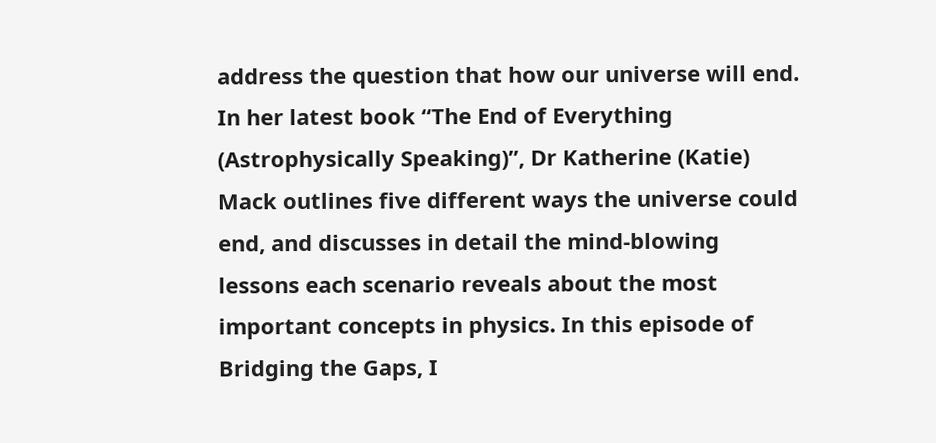address the question that how our universe will end. In her latest book “The End of Everything (Astrophysically Speaking)”, Dr Katherine (Katie) Mack outlines five different ways the universe could end, and discusses in detail the mind-blowing lessons each scenario reveals about the most important concepts in physics. In this episode of Bridging the Gaps, I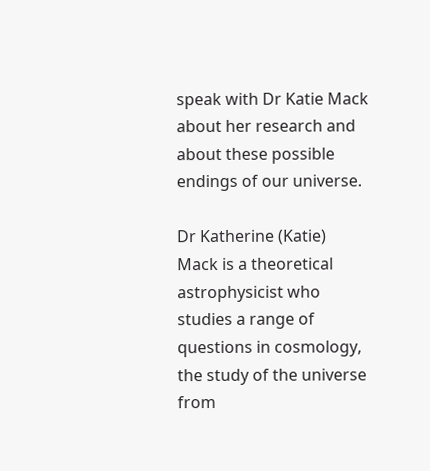speak with Dr Katie Mack about her research and about these possible endings of our universe.

Dr Katherine (Katie) Mack is a theoretical astrophysicist who studies a range of questions in cosmology, the study of the universe from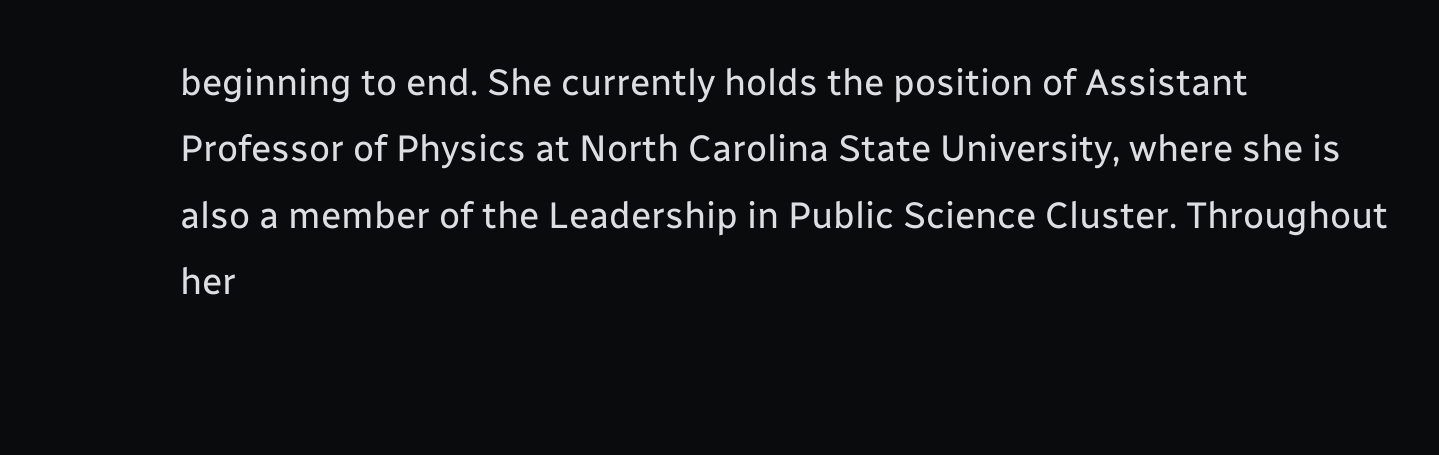beginning to end. She currently holds the position of Assistant Professor of Physics at North Carolina State University, where she is also a member of the Leadership in Public Science Cluster. Throughout her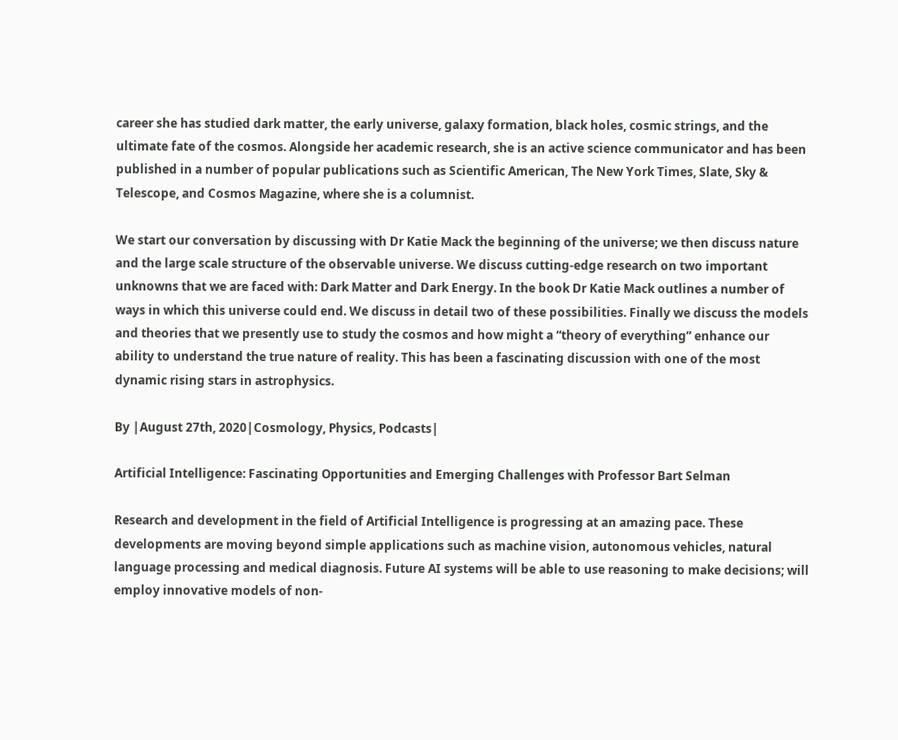career she has studied dark matter, the early universe, galaxy formation, black holes, cosmic strings, and the ultimate fate of the cosmos. Alongside her academic research, she is an active science communicator and has been published in a number of popular publications such as Scientific American, The New York Times, Slate, Sky & Telescope, and Cosmos Magazine, where she is a columnist.

We start our conversation by discussing with Dr Katie Mack the beginning of the universe; we then discuss nature and the large scale structure of the observable universe. We discuss cutting-edge research on two important unknowns that we are faced with: Dark Matter and Dark Energy. In the book Dr Katie Mack outlines a number of ways in which this universe could end. We discuss in detail two of these possibilities. Finally we discuss the models and theories that we presently use to study the cosmos and how might a “theory of everything” enhance our ability to understand the true nature of reality. This has been a fascinating discussion with one of the most dynamic rising stars in astrophysics.

By |August 27th, 2020|Cosmology, Physics, Podcasts|

Artificial Intelligence: Fascinating Opportunities and Emerging Challenges with Professor Bart Selman

Research and development in the field of Artificial Intelligence is progressing at an amazing pace. These developments are moving beyond simple applications such as machine vision, autonomous vehicles, natural language processing and medical diagnosis. Future AI systems will be able to use reasoning to make decisions; will employ innovative models of non-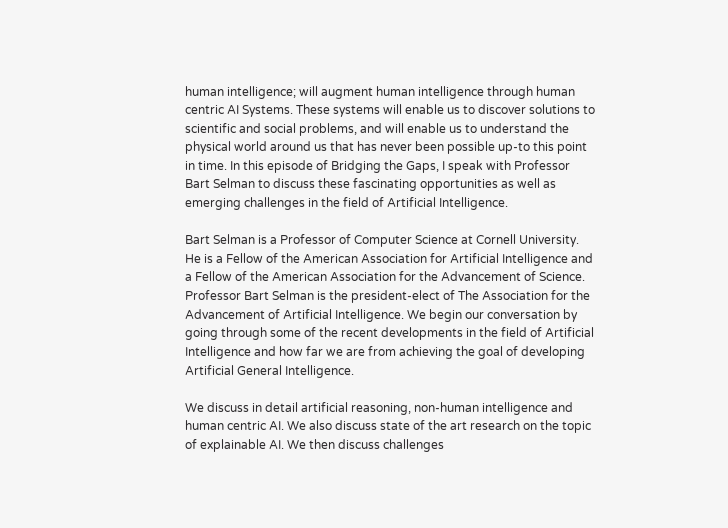human intelligence; will augment human intelligence through human centric AI Systems. These systems will enable us to discover solutions to scientific and social problems, and will enable us to understand the physical world around us that has never been possible up-to this point in time. In this episode of Bridging the Gaps, I speak with Professor Bart Selman to discuss these fascinating opportunities as well as emerging challenges in the field of Artificial Intelligence.

Bart Selman is a Professor of Computer Science at Cornell University. He is a Fellow of the American Association for Artificial Intelligence and a Fellow of the American Association for the Advancement of Science. Professor Bart Selman is the president-elect of The Association for the Advancement of Artificial Intelligence. We begin our conversation by going through some of the recent developments in the field of Artificial Intelligence and how far we are from achieving the goal of developing Artificial General Intelligence.

We discuss in detail artificial reasoning, non-human intelligence and human centric AI. We also discuss state of the art research on the topic of explainable AI. We then discuss challenges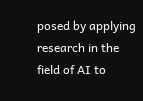posed by applying research in the field of AI to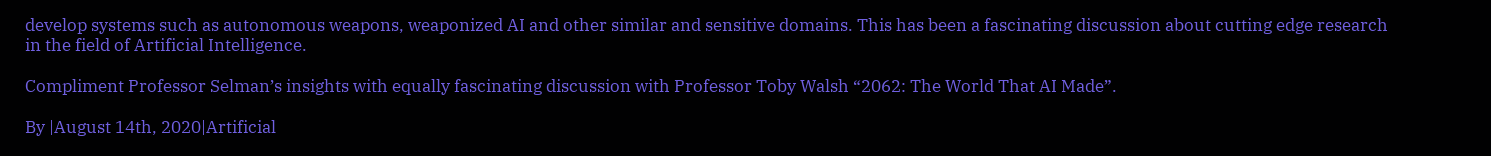develop systems such as autonomous weapons, weaponized AI and other similar and sensitive domains. This has been a fascinating discussion about cutting edge research in the field of Artificial Intelligence.

Compliment Professor Selman’s insights with equally fascinating discussion with Professor Toby Walsh “2062: The World That AI Made”.

By |August 14th, 2020|Artificial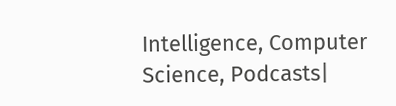Intelligence, Computer Science, Podcasts|